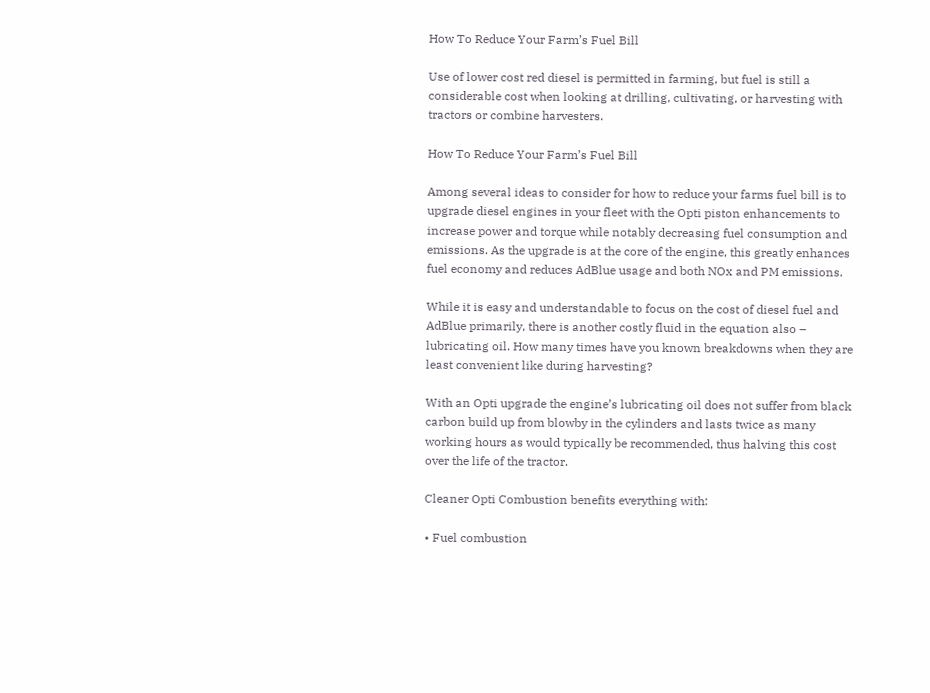How To Reduce Your Farm’s Fuel Bill

Use of lower cost red diesel is permitted in farming, but fuel is still a considerable cost when looking at drilling, cultivating, or harvesting with tractors or combine harvesters.

How To Reduce Your Farm’s Fuel Bill

Among several ideas to consider for how to reduce your farms fuel bill is to upgrade diesel engines in your fleet with the Opti piston enhancements to increase power and torque while notably decreasing fuel consumption and emissions. As the upgrade is at the core of the engine, this greatly enhances fuel economy and reduces AdBlue usage and both NOx and PM emissions.

While it is easy and understandable to focus on the cost of diesel fuel and AdBlue primarily, there is another costly fluid in the equation also – lubricating oil. How many times have you known breakdowns when they are least convenient like during harvesting?

With an Opti upgrade the engine’s lubricating oil does not suffer from black carbon build up from blowby in the cylinders and lasts twice as many working hours as would typically be recommended, thus halving this cost over the life of the tractor.

Cleaner Opti Combustion benefits everything with:

• Fuel combustion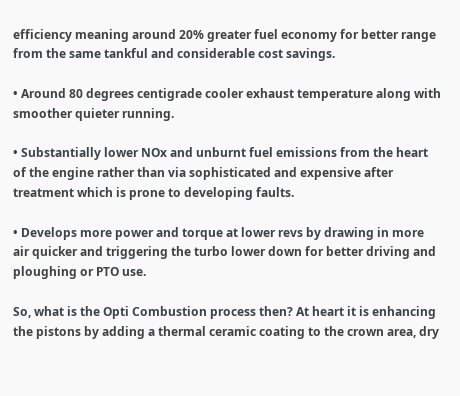efficiency meaning around 20% greater fuel economy for better range from the same tankful and considerable cost savings.

• Around 80 degrees centigrade cooler exhaust temperature along with smoother quieter running.

• Substantially lower NOx and unburnt fuel emissions from the heart of the engine rather than via sophisticated and expensive after treatment which is prone to developing faults.

• Develops more power and torque at lower revs by drawing in more air quicker and triggering the turbo lower down for better driving and ploughing or PTO use.

So, what is the Opti Combustion process then? At heart it is enhancing the pistons by adding a thermal ceramic coating to the crown area, dry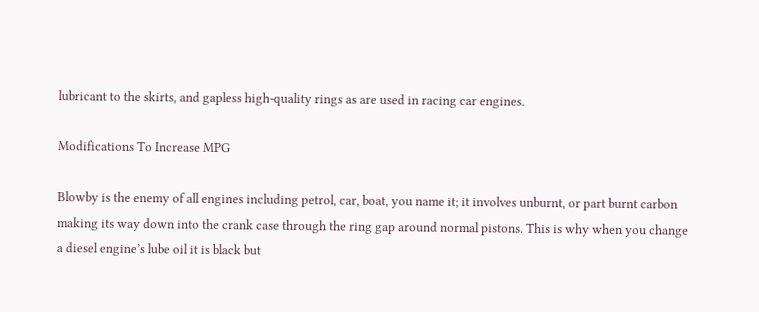lubricant to the skirts, and gapless high-quality rings as are used in racing car engines.

Modifications To Increase MPG

Blowby is the enemy of all engines including petrol, car, boat, you name it; it involves unburnt, or part burnt carbon making its way down into the crank case through the ring gap around normal pistons. This is why when you change a diesel engine’s lube oil it is black but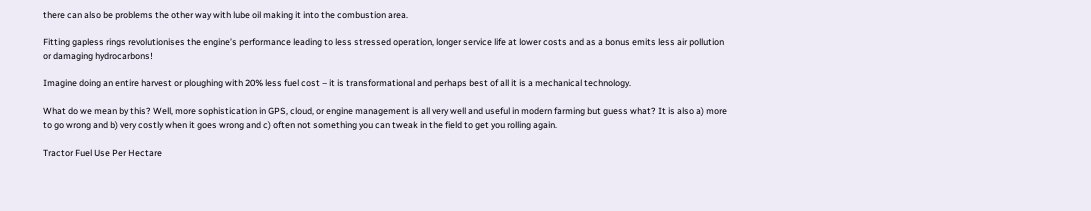there can also be problems the other way with lube oil making it into the combustion area.

Fitting gapless rings revolutionises the engine’s performance leading to less stressed operation, longer service life at lower costs and as a bonus emits less air pollution or damaging hydrocarbons!

Imagine doing an entire harvest or ploughing with 20% less fuel cost – it is transformational and perhaps best of all it is a mechanical technology.

What do we mean by this? Well, more sophistication in GPS, cloud, or engine management is all very well and useful in modern farming but guess what? It is also a) more to go wrong and b) very costly when it goes wrong and c) often not something you can tweak in the field to get you rolling again.

Tractor Fuel Use Per Hectare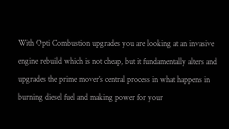With Opti Combustion upgrades you are looking at an invasive engine rebuild which is not cheap, but it fundamentally alters and upgrades the prime mover’s central process in what happens in burning diesel fuel and making power for your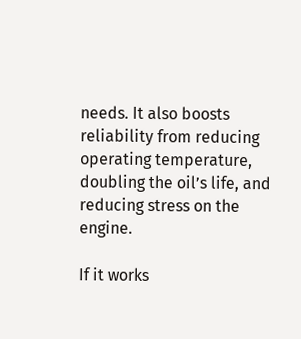needs. It also boosts reliability from reducing operating temperature, doubling the oil’s life, and reducing stress on the engine.

If it works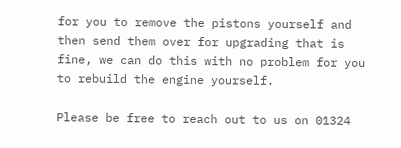for you to remove the pistons yourself and then send them over for upgrading that is fine, we can do this with no problem for you to rebuild the engine yourself.

Please be free to reach out to us on 01324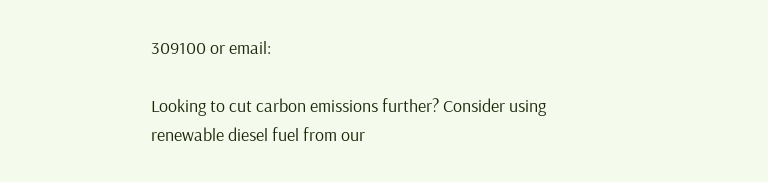309100 or email:

Looking to cut carbon emissions further? Consider using renewable diesel fuel from our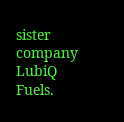sister company LubiQ Fuels.